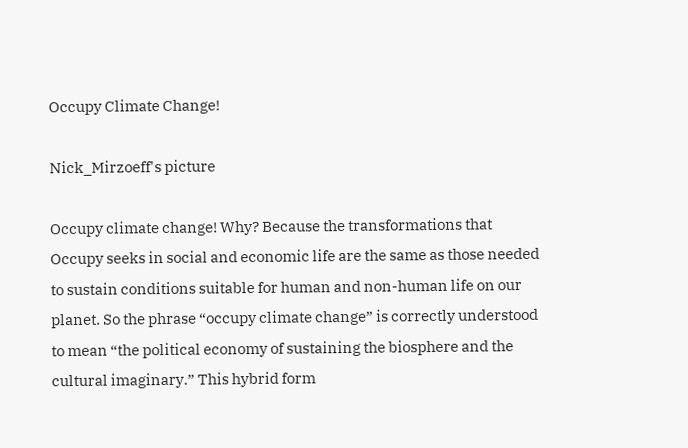Occupy Climate Change!

Nick_Mirzoeff's picture

Occupy climate change! Why? Because the transformations that Occupy seeks in social and economic life are the same as those needed to sustain conditions suitable for human and non-human life on our planet. So the phrase “occupy climate change” is correctly understood to mean “the political economy of sustaining the biosphere and the cultural imaginary.” This hybrid form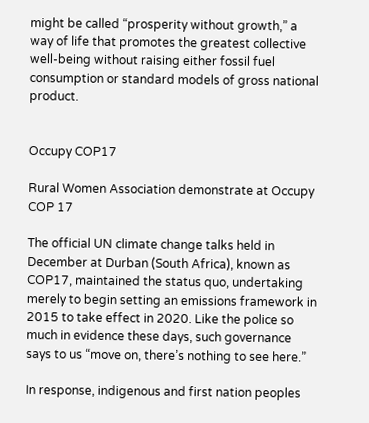might be called “prosperity without growth,” a way of life that promotes the greatest collective well-being without raising either fossil fuel consumption or standard models of gross national product.


Occupy COP17

Rural Women Association demonstrate at Occupy COP 17

The official UN climate change talks held in December at Durban (South Africa), known as COP17, maintained the status quo, undertaking merely to begin setting an emissions framework in 2015 to take effect in 2020. Like the police so much in evidence these days, such governance says to us “move on, there’s nothing to see here.”

In response, indigenous and first nation peoples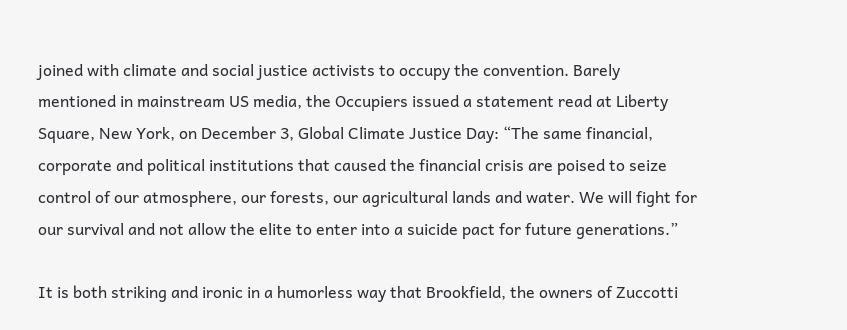joined with climate and social justice activists to occupy the convention. Barely mentioned in mainstream US media, the Occupiers issued a statement read at Liberty Square, New York, on December 3, Global Climate Justice Day: “The same financial, corporate and political institutions that caused the financial crisis are poised to seize control of our atmosphere, our forests, our agricultural lands and water. We will fight for our survival and not allow the elite to enter into a suicide pact for future generations.”

It is both striking and ironic in a humorless way that Brookfield, the owners of Zuccotti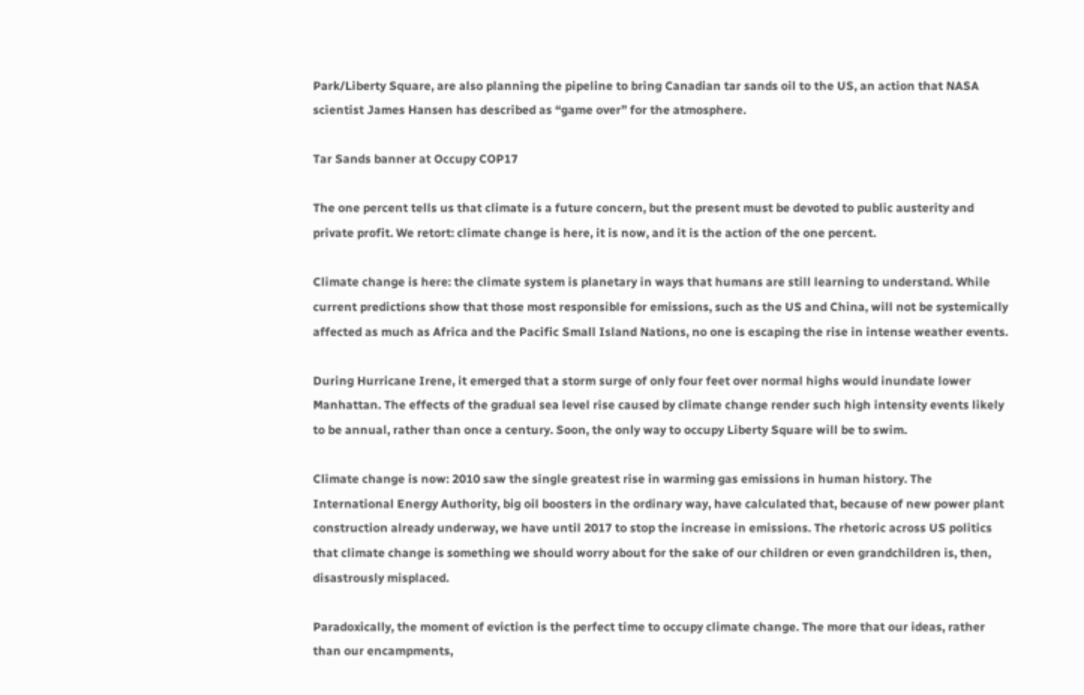Park/Liberty Square, are also planning the pipeline to bring Canadian tar sands oil to the US, an action that NASA scientist James Hansen has described as “game over” for the atmosphere.

Tar Sands banner at Occupy COP17

The one percent tells us that climate is a future concern, but the present must be devoted to public austerity and private profit. We retort: climate change is here, it is now, and it is the action of the one percent.

Climate change is here: the climate system is planetary in ways that humans are still learning to understand. While current predictions show that those most responsible for emissions, such as the US and China, will not be systemically affected as much as Africa and the Pacific Small Island Nations, no one is escaping the rise in intense weather events.

During Hurricane Irene, it emerged that a storm surge of only four feet over normal highs would inundate lower Manhattan. The effects of the gradual sea level rise caused by climate change render such high intensity events likely to be annual, rather than once a century. Soon, the only way to occupy Liberty Square will be to swim.

Climate change is now: 2010 saw the single greatest rise in warming gas emissions in human history. The International Energy Authority, big oil boosters in the ordinary way, have calculated that, because of new power plant construction already underway, we have until 2017 to stop the increase in emissions. The rhetoric across US politics that climate change is something we should worry about for the sake of our children or even grandchildren is, then, disastrously misplaced.

Paradoxically, the moment of eviction is the perfect time to occupy climate change. The more that our ideas, rather than our encampments,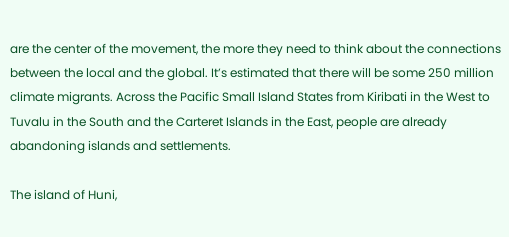are the center of the movement, the more they need to think about the connections between the local and the global. It’s estimated that there will be some 250 million climate migrants. Across the Pacific Small Island States from Kiribati in the West to Tuvalu in the South and the Carteret Islands in the East, people are already abandoning islands and settlements.

The island of Huni,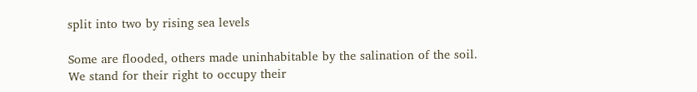split into two by rising sea levels

Some are flooded, others made uninhabitable by the salination of the soil. We stand for their right to occupy their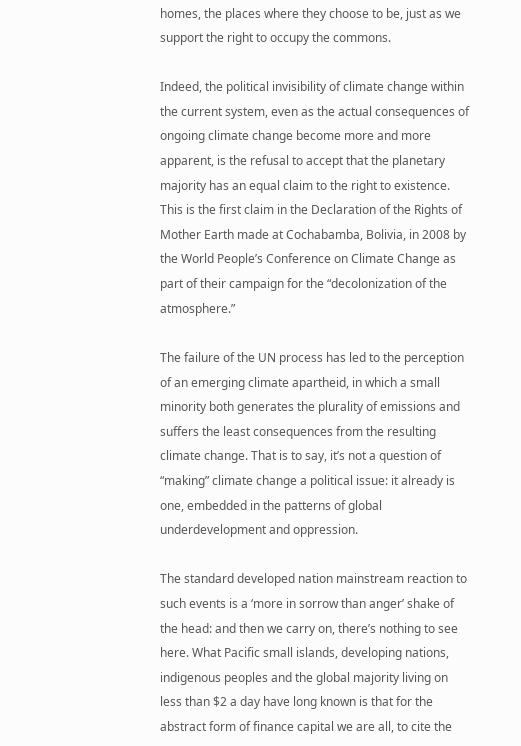homes, the places where they choose to be, just as we support the right to occupy the commons.

Indeed, the political invisibility of climate change within the current system, even as the actual consequences of ongoing climate change become more and more apparent, is the refusal to accept that the planetary majority has an equal claim to the right to existence. This is the first claim in the Declaration of the Rights of Mother Earth made at Cochabamba, Bolivia, in 2008 by the World People’s Conference on Climate Change as part of their campaign for the “decolonization of the atmosphere.”

The failure of the UN process has led to the perception of an emerging climate apartheid, in which a small minority both generates the plurality of emissions and suffers the least consequences from the resulting climate change. That is to say, it’s not a question of “making” climate change a political issue: it already is one, embedded in the patterns of global underdevelopment and oppression.

The standard developed nation mainstream reaction to such events is a ‘more in sorrow than anger’ shake of the head: and then we carry on, there’s nothing to see here. What Pacific small islands, developing nations, indigenous peoples and the global majority living on less than $2 a day have long known is that for the abstract form of finance capital we are all, to cite the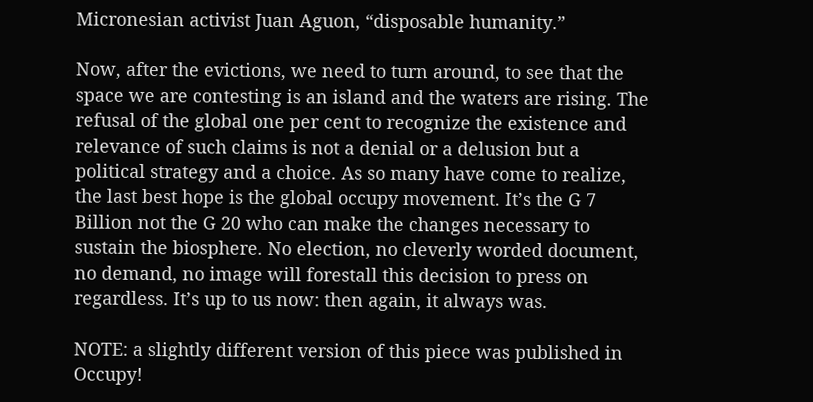Micronesian activist Juan Aguon, “disposable humanity.”

Now, after the evictions, we need to turn around, to see that the space we are contesting is an island and the waters are rising. The refusal of the global one per cent to recognize the existence and relevance of such claims is not a denial or a delusion but a political strategy and a choice. As so many have come to realize, the last best hope is the global occupy movement. It’s the G 7 Billion not the G 20 who can make the changes necessary to sustain the biosphere. No election, no cleverly worded document, no demand, no image will forestall this decision to press on regardless. It’s up to us now: then again, it always was.

NOTE: a slightly different version of this piece was published in Occupy!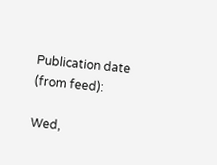Publication date (from feed):

Wed,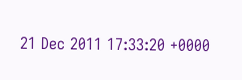21 Dec 2011 17:33:20 +0000